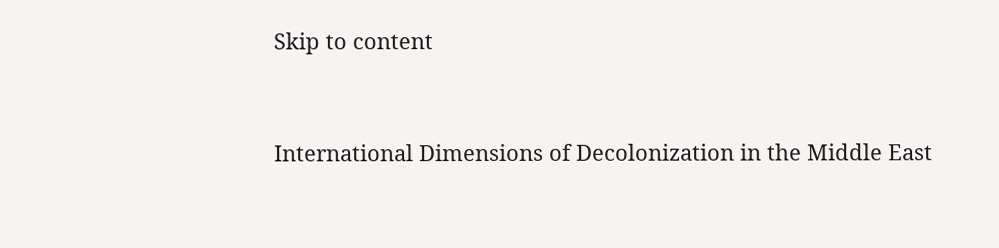Skip to content


International Dimensions of Decolonization in the Middle East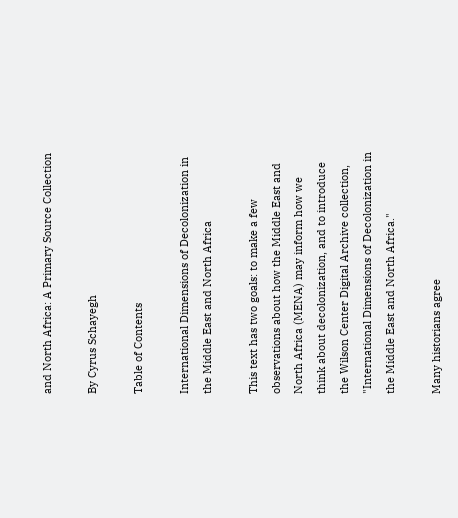and North Africa: A Primary Source Collection

By Cyrus Schayegh

Table of Contents

International Dimensions of Decolonization in the Middle East and North Africa

This text has two goals: to make a few observations about how the Middle East and North Africa (MENA) may inform how we think about decolonization, and to introduce the Wilson Center Digital Archive collection, "International Dimensions of Decolonization in the Middle East and North Africa."

Many historians agree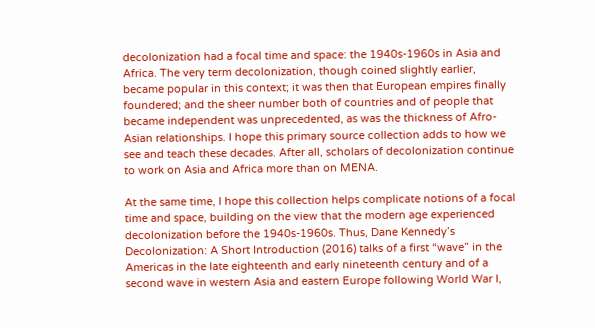decolonization had a focal time and space: the 1940s-1960s in Asia and Africa. The very term decolonization, though coined slightly earlier, became popular in this context; it was then that European empires finally foundered; and the sheer number both of countries and of people that became independent was unprecedented, as was the thickness of Afro-Asian relationships. I hope this primary source collection adds to how we see and teach these decades. After all, scholars of decolonization continue to work on Asia and Africa more than on MENA.

At the same time, I hope this collection helps complicate notions of a focal time and space, building on the view that the modern age experienced decolonization before the 1940s-1960s. Thus, Dane Kennedy’s Decolonization: A Short Introduction (2016) talks of a first “wave” in the Americas in the late eighteenth and early nineteenth century and of a second wave in western Asia and eastern Europe following World War I,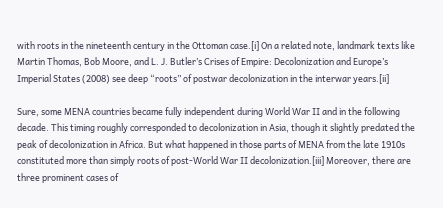with roots in the nineteenth century in the Ottoman case.[i] On a related note, landmark texts like Martin Thomas, Bob Moore, and L. J. Butler’s Crises of Empire: Decolonization and Europe’s Imperial States (2008) see deep “roots” of postwar decolonization in the interwar years.[ii]

Sure, some MENA countries became fully independent during World War II and in the following decade. This timing roughly corresponded to decolonization in Asia, though it slightly predated the peak of decolonization in Africa. But what happened in those parts of MENA from the late 1910s constituted more than simply roots of post-World War II decolonization.[iii] Moreover, there are three prominent cases of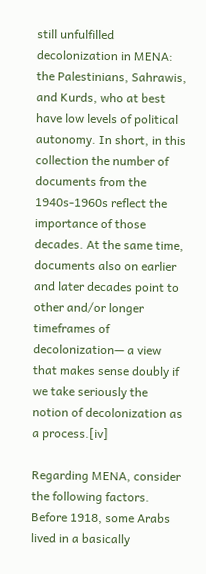still unfulfilled decolonization in MENA: the Palestinians, Sahrawis, and Kurds, who at best have low levels of political autonomy. In short, in this collection the number of documents from the 1940s-1960s reflect the importance of those decades. At the same time, documents also on earlier and later decades point to other and/or longer timeframes of decolonization— a view that makes sense doubly if we take seriously the notion of decolonization as a process.[iv]

Regarding MENA, consider the following factors. Before 1918, some Arabs lived in a basically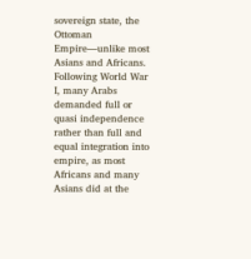sovereign state, the Ottoman Empire—unlike most Asians and Africans. Following World War I, many Arabs demanded full or quasi independence rather than full and equal integration into empire, as most Africans and many Asians did at the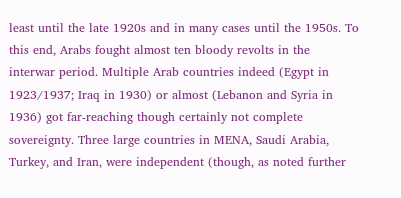least until the late 1920s and in many cases until the 1950s. To this end, Arabs fought almost ten bloody revolts in the interwar period. Multiple Arab countries indeed (Egypt in 1923/1937; Iraq in 1930) or almost (Lebanon and Syria in 1936) got far-reaching though certainly not complete sovereignty. Three large countries in MENA, Saudi Arabia, Turkey, and Iran, were independent (though, as noted further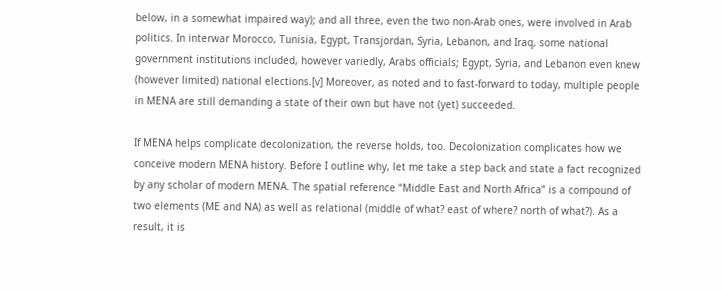below, in a somewhat impaired way); and all three, even the two non-Arab ones, were involved in Arab politics. In interwar Morocco, Tunisia, Egypt, Transjordan, Syria, Lebanon, and Iraq, some national government institutions included, however variedly, Arabs officials; Egypt, Syria, and Lebanon even knew (however limited) national elections.[v] Moreover, as noted and to fast-forward to today, multiple people in MENA are still demanding a state of their own but have not (yet) succeeded.

If MENA helps complicate decolonization, the reverse holds, too. Decolonization complicates how we conceive modern MENA history. Before I outline why, let me take a step back and state a fact recognized by any scholar of modern MENA. The spatial reference “Middle East and North Africa” is a compound of two elements (ME and NA) as well as relational (middle of what? east of where? north of what?). As a result, it is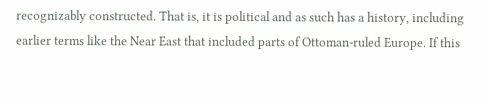recognizably constructed. That is, it is political and as such has a history, including earlier terms like the Near East that included parts of Ottoman-ruled Europe. If this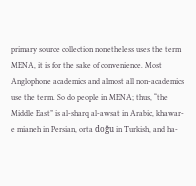primary source collection nonetheless uses the term MENA, it is for the sake of convenience. Most Anglophone academics and almost all non-academics use the term. So do people in MENA; thus, “the Middle East” is al-sharq al-awsat in Arabic, khawar-e mianeh in Persian, orta doğu in Turkish, and ha-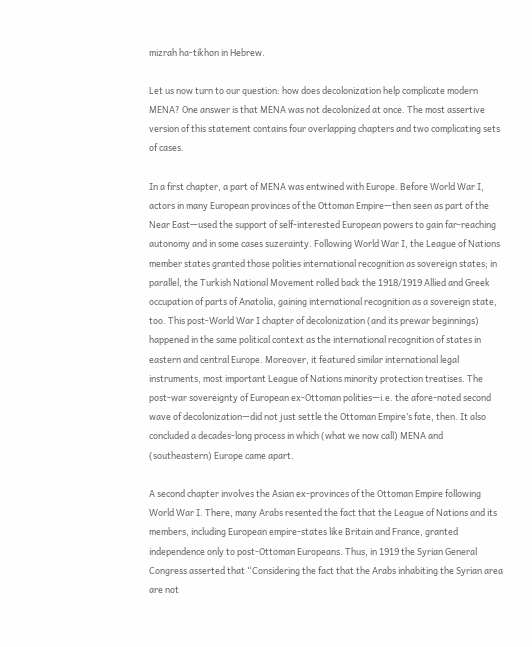mizrah ha-tikhon in Hebrew.

Let us now turn to our question: how does decolonization help complicate modern MENA? One answer is that MENA was not decolonized at once. The most assertive version of this statement contains four overlapping chapters and two complicating sets of cases.

In a first chapter, a part of MENA was entwined with Europe. Before World War I, actors in many European provinces of the Ottoman Empire—then seen as part of the Near East—used the support of self-interested European powers to gain far-reaching autonomy and in some cases suzerainty. Following World War I, the League of Nations member states granted those polities international recognition as sovereign states; in parallel, the Turkish National Movement rolled back the 1918/1919 Allied and Greek occupation of parts of Anatolia, gaining international recognition as a sovereign state, too. This post-World War I chapter of decolonization (and its prewar beginnings) happened in the same political context as the international recognition of states in eastern and central Europe. Moreover, it featured similar international legal instruments, most important League of Nations minority protection treatises. The post-war sovereignty of European ex-Ottoman polities—i.e. the afore-noted second wave of decolonization—did not just settle the Ottoman Empire’s fate, then. It also concluded a decades-long process in which (what we now call) MENA and (southeastern) Europe came apart.

A second chapter involves the Asian ex-provinces of the Ottoman Empire following World War I. There, many Arabs resented the fact that the League of Nations and its members, including European empire-states like Britain and France, granted independence only to post-Ottoman Europeans. Thus, in 1919 the Syrian General Congress asserted that “Considering the fact that the Arabs inhabiting the Syrian area are not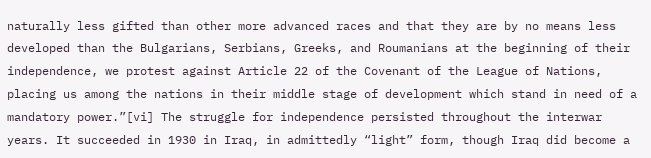naturally less gifted than other more advanced races and that they are by no means less developed than the Bulgarians, Serbians, Greeks, and Roumanians at the beginning of their independence, we protest against Article 22 of the Covenant of the League of Nations, placing us among the nations in their middle stage of development which stand in need of a mandatory power.”[vi] The struggle for independence persisted throughout the interwar years. It succeeded in 1930 in Iraq, in admittedly “light” form, though Iraq did become a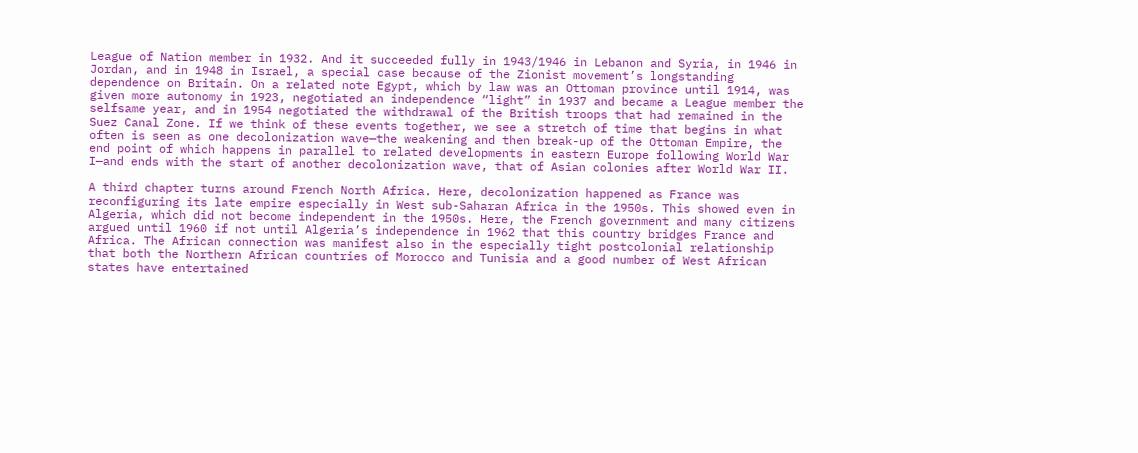League of Nation member in 1932. And it succeeded fully in 1943/1946 in Lebanon and Syria, in 1946 in Jordan, and in 1948 in Israel, a special case because of the Zionist movement’s longstanding dependence on Britain. On a related note Egypt, which by law was an Ottoman province until 1914, was given more autonomy in 1923, negotiated an independence “light” in 1937 and became a League member the selfsame year, and in 1954 negotiated the withdrawal of the British troops that had remained in the Suez Canal Zone. If we think of these events together, we see a stretch of time that begins in what often is seen as one decolonization wave—the weakening and then break-up of the Ottoman Empire, the end point of which happens in parallel to related developments in eastern Europe following World War I—and ends with the start of another decolonization wave, that of Asian colonies after World War II.

A third chapter turns around French North Africa. Here, decolonization happened as France was reconfiguring its late empire especially in West sub-Saharan Africa in the 1950s. This showed even in Algeria, which did not become independent in the 1950s. Here, the French government and many citizens argued until 1960 if not until Algeria’s independence in 1962 that this country bridges France and Africa. The African connection was manifest also in the especially tight postcolonial relationship that both the Northern African countries of Morocco and Tunisia and a good number of West African states have entertained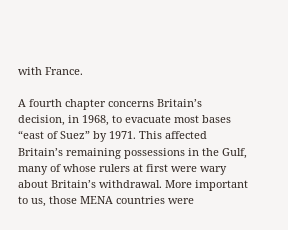with France.

A fourth chapter concerns Britain’s decision, in 1968, to evacuate most bases “east of Suez” by 1971. This affected Britain’s remaining possessions in the Gulf, many of whose rulers at first were wary about Britain’s withdrawal. More important to us, those MENA countries were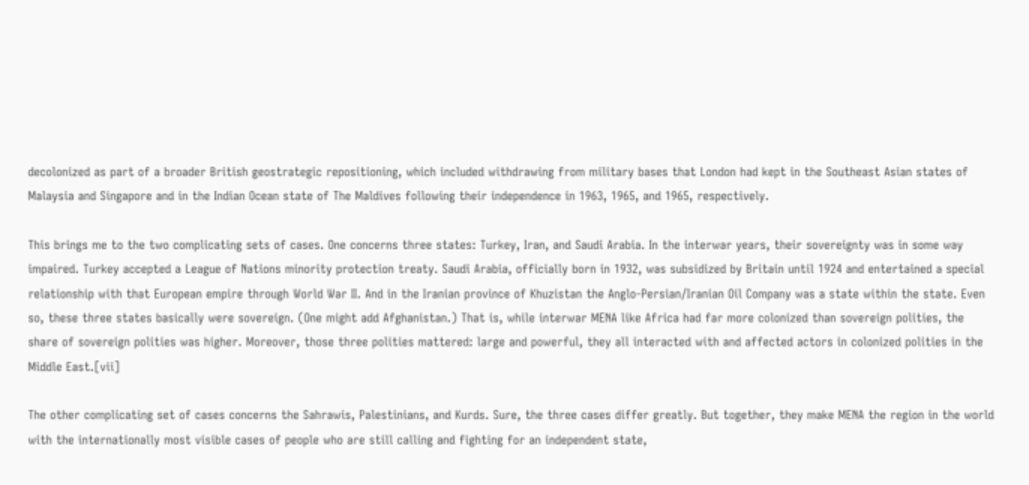decolonized as part of a broader British geostrategic repositioning, which included withdrawing from military bases that London had kept in the Southeast Asian states of Malaysia and Singapore and in the Indian Ocean state of The Maldives following their independence in 1963, 1965, and 1965, respectively.

This brings me to the two complicating sets of cases. One concerns three states: Turkey, Iran, and Saudi Arabia. In the interwar years, their sovereignty was in some way impaired. Turkey accepted a League of Nations minority protection treaty. Saudi Arabia, officially born in 1932, was subsidized by Britain until 1924 and entertained a special relationship with that European empire through World War II. And in the Iranian province of Khuzistan the Anglo-Persian/Iranian Oil Company was a state within the state. Even so, these three states basically were sovereign. (One might add Afghanistan.) That is, while interwar MENA like Africa had far more colonized than sovereign polities, the share of sovereign polities was higher. Moreover, those three polities mattered: large and powerful, they all interacted with and affected actors in colonized polities in the Middle East.[vii]

The other complicating set of cases concerns the Sahrawis, Palestinians, and Kurds. Sure, the three cases differ greatly. But together, they make MENA the region in the world with the internationally most visible cases of people who are still calling and fighting for an independent state,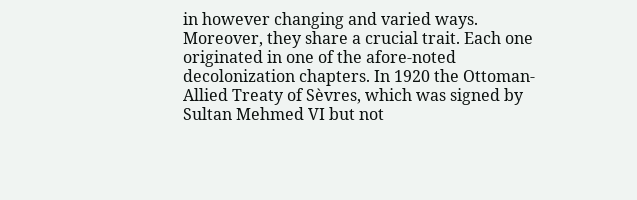in however changing and varied ways. Moreover, they share a crucial trait. Each one originated in one of the afore-noted decolonization chapters. In 1920 the Ottoman-Allied Treaty of Sèvres, which was signed by Sultan Mehmed VI but not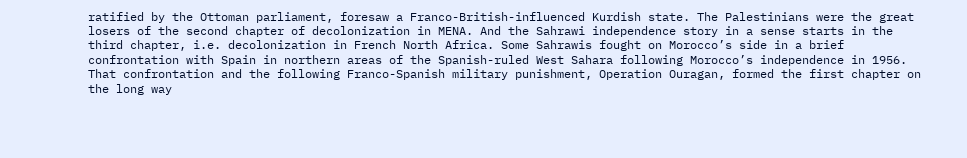ratified by the Ottoman parliament, foresaw a Franco-British-influenced Kurdish state. The Palestinians were the great losers of the second chapter of decolonization in MENA. And the Sahrawi independence story in a sense starts in the third chapter, i.e. decolonization in French North Africa. Some Sahrawis fought on Morocco’s side in a brief confrontation with Spain in northern areas of the Spanish-ruled West Sahara following Morocco’s independence in 1956. That confrontation and the following Franco-Spanish military punishment, Operation Ouragan, formed the first chapter on the long way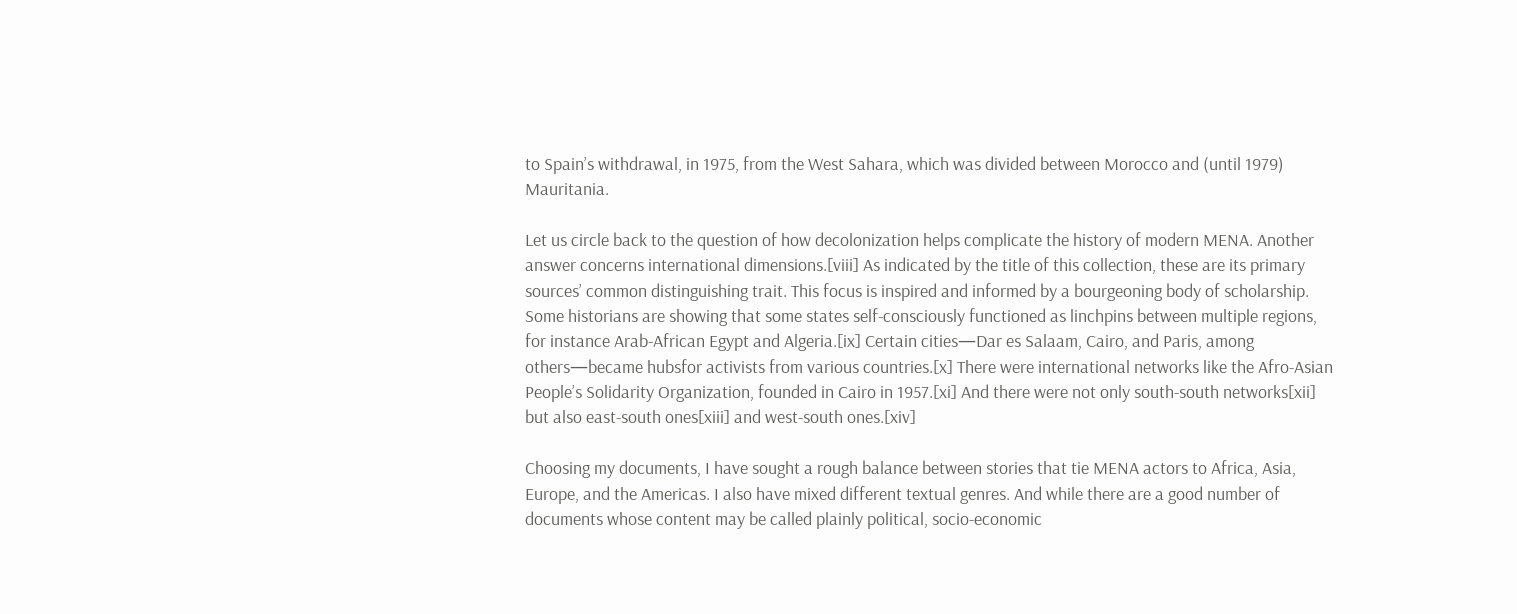to Spain’s withdrawal, in 1975, from the West Sahara, which was divided between Morocco and (until 1979) Mauritania.

Let us circle back to the question of how decolonization helps complicate the history of modern MENA. Another answer concerns international dimensions.[viii] As indicated by the title of this collection, these are its primary sources’ common distinguishing trait. This focus is inspired and informed by a bourgeoning body of scholarship. Some historians are showing that some states self-consciously functioned as linchpins between multiple regions, for instance Arab-African Egypt and Algeria.[ix] Certain cities—Dar es Salaam, Cairo, and Paris, among others—became hubsfor activists from various countries.[x] There were international networks like the Afro-Asian People’s Solidarity Organization, founded in Cairo in 1957.[xi] And there were not only south-south networks[xii] but also east-south ones[xiii] and west-south ones.[xiv]

Choosing my documents, I have sought a rough balance between stories that tie MENA actors to Africa, Asia, Europe, and the Americas. I also have mixed different textual genres. And while there are a good number of documents whose content may be called plainly political, socio-economic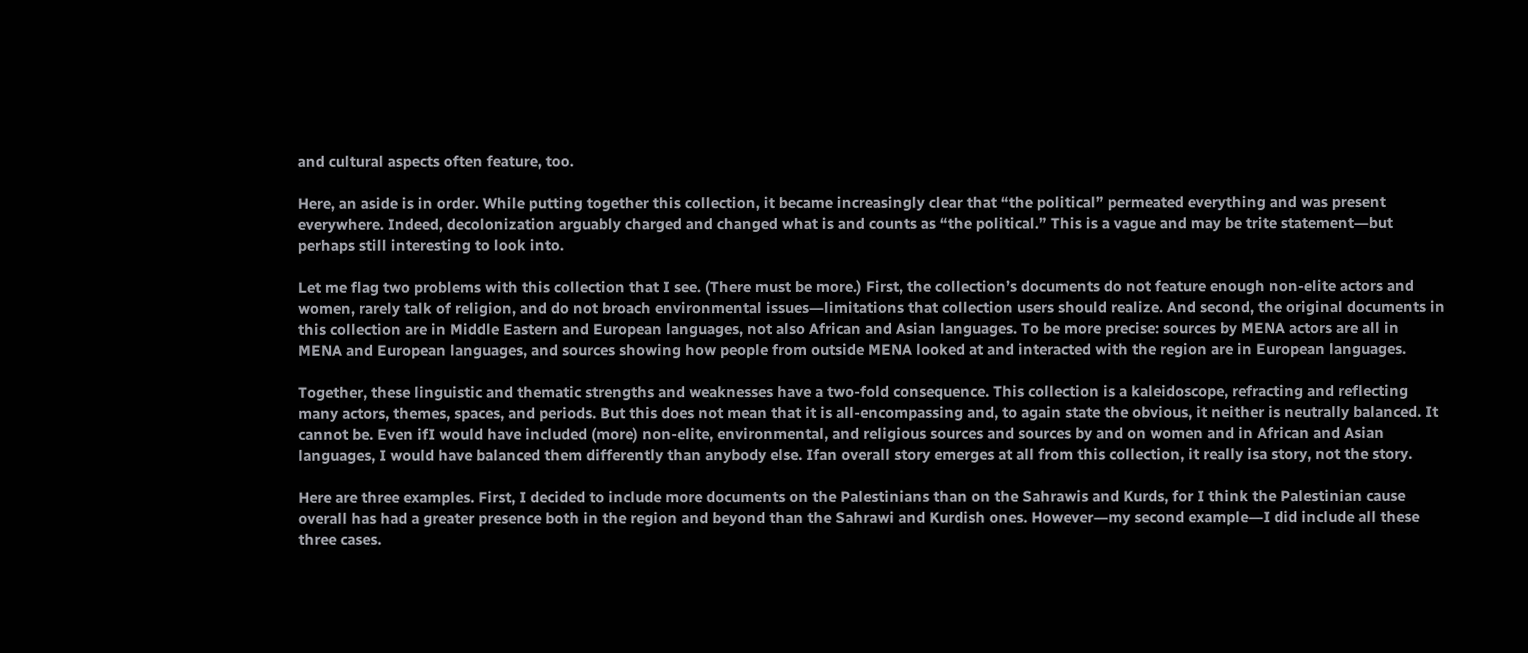and cultural aspects often feature, too.

Here, an aside is in order. While putting together this collection, it became increasingly clear that “the political” permeated everything and was present everywhere. Indeed, decolonization arguably charged and changed what is and counts as “the political.” This is a vague and may be trite statement―but perhaps still interesting to look into.

Let me flag two problems with this collection that I see. (There must be more.) First, the collection’s documents do not feature enough non-elite actors and women, rarely talk of religion, and do not broach environmental issues―limitations that collection users should realize. And second, the original documents in this collection are in Middle Eastern and European languages, not also African and Asian languages. To be more precise: sources by MENA actors are all in MENA and European languages, and sources showing how people from outside MENA looked at and interacted with the region are in European languages.

Together, these linguistic and thematic strengths and weaknesses have a two-fold consequence. This collection is a kaleidoscope, refracting and reflecting many actors, themes, spaces, and periods. But this does not mean that it is all-encompassing and, to again state the obvious, it neither is neutrally balanced. It cannot be. Even ifI would have included (more) non-elite, environmental, and religious sources and sources by and on women and in African and Asian languages, I would have balanced them differently than anybody else. Ifan overall story emerges at all from this collection, it really isa story, not the story.

Here are three examples. First, I decided to include more documents on the Palestinians than on the Sahrawis and Kurds, for I think the Palestinian cause overall has had a greater presence both in the region and beyond than the Sahrawi and Kurdish ones. However―my second example―I did include all these three cases.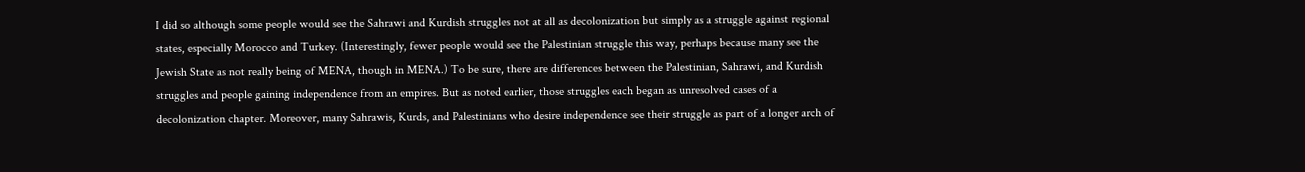I did so although some people would see the Sahrawi and Kurdish struggles not at all as decolonization but simply as a struggle against regional states, especially Morocco and Turkey. (Interestingly, fewer people would see the Palestinian struggle this way, perhaps because many see the Jewish State as not really being of MENA, though in MENA.) To be sure, there are differences between the Palestinian, Sahrawi, and Kurdish struggles and people gaining independence from an empires. But as noted earlier, those struggles each began as unresolved cases of a decolonization chapter. Moreover, many Sahrawis, Kurds, and Palestinians who desire independence see their struggle as part of a longer arch of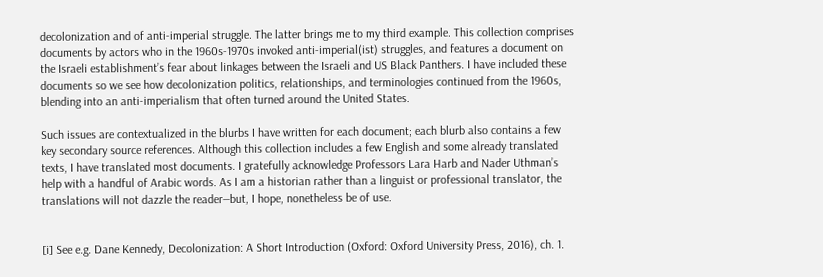decolonization and of anti-imperial struggle. The latter brings me to my third example. This collection comprises documents by actors who in the 1960s-1970s invoked anti-imperial(ist) struggles, and features a document on the Israeli establishment’s fear about linkages between the Israeli and US Black Panthers. I have included these documents so we see how decolonization politics, relationships, and terminologies continued from the 1960s, blending into an anti-imperialism that often turned around the United States.

Such issues are contextualized in the blurbs I have written for each document; each blurb also contains a few key secondary source references. Although this collection includes a few English and some already translated texts, I have translated most documents. I gratefully acknowledge Professors Lara Harb and Nader Uthman’s help with a handful of Arabic words. As I am a historian rather than a linguist or professional translator, the translations will not dazzle the reader―but, I hope, nonetheless be of use.


[i] See e.g. Dane Kennedy, Decolonization: A Short Introduction (Oxford: Oxford University Press, 2016), ch. 1.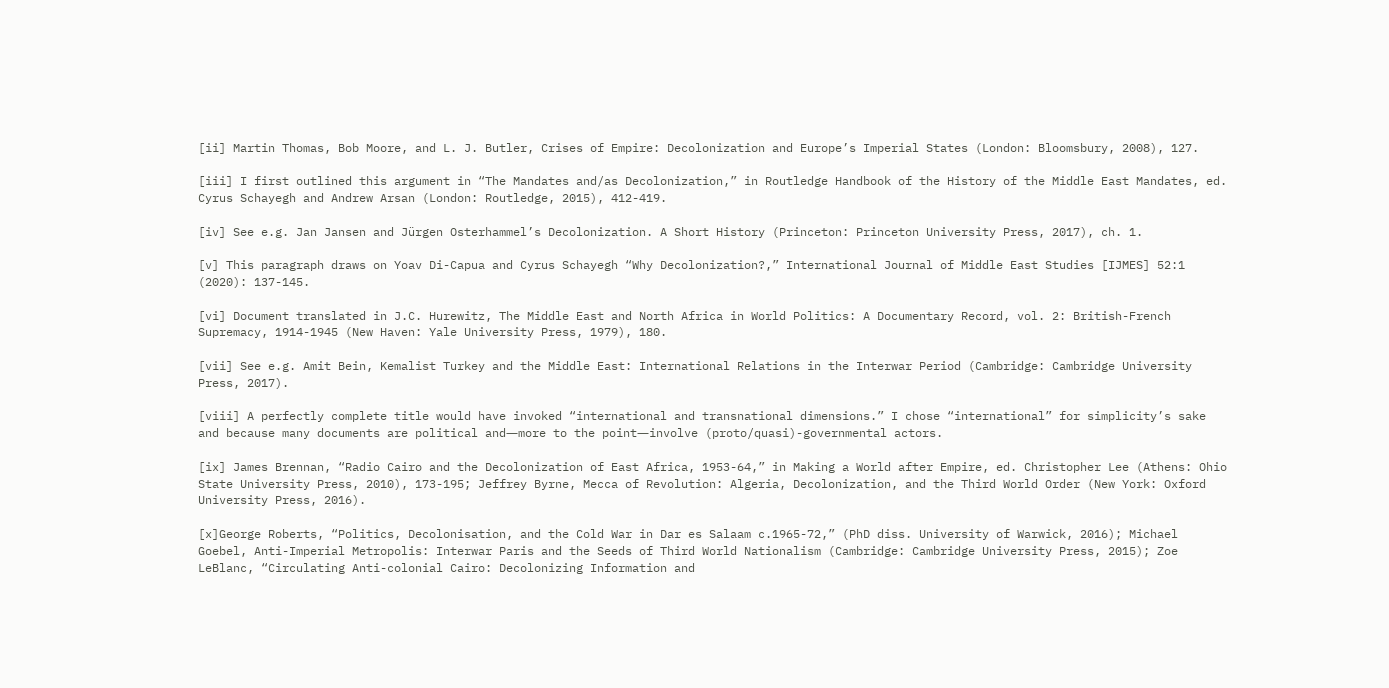[ii] Martin Thomas, Bob Moore, and L. J. Butler, Crises of Empire: Decolonization and Europe’s Imperial States (London: Bloomsbury, 2008), 127.

[iii] I first outlined this argument in “The Mandates and/as Decolonization,” in Routledge Handbook of the History of the Middle East Mandates, ed. Cyrus Schayegh and Andrew Arsan (London: Routledge, 2015), 412-419.

[iv] See e.g. Jan Jansen and Jürgen Osterhammel’s Decolonization. A Short History (Princeton: Princeton University Press, 2017), ch. 1.

[v] This paragraph draws on Yoav Di-Capua and Cyrus Schayegh “Why Decolonization?,” International Journal of Middle East Studies [IJMES] 52:1 (2020): 137-145.

[vi] Document translated in J.C. Hurewitz, The Middle East and North Africa in World Politics: A Documentary Record, vol. 2: British-French Supremacy, 1914-1945 (New Haven: Yale University Press, 1979), 180.

[vii] See e.g. Amit Bein, Kemalist Turkey and the Middle East: International Relations in the Interwar Period (Cambridge: Cambridge University Press, 2017).

[viii] A perfectly complete title would have invoked “international and transnational dimensions.” I chose “international” for simplicity’s sake and because many documents are political and―more to the point―involve (proto/quasi)-governmental actors.

[ix] James Brennan, “Radio Cairo and the Decolonization of East Africa, 1953-64,” in Making a World after Empire, ed. Christopher Lee (Athens: Ohio State University Press, 2010), 173-195; Jeffrey Byrne, Mecca of Revolution: Algeria, Decolonization, and the Third World Order (New York: Oxford University Press, 2016).

[x]George Roberts, “Politics, Decolonisation, and the Cold War in Dar es Salaam c.1965-72,” (PhD diss. University of Warwick, 2016); Michael Goebel, Anti-Imperial Metropolis: Interwar Paris and the Seeds of Third World Nationalism (Cambridge: Cambridge University Press, 2015); Zoe LeBlanc, “Circulating Anti-colonial Cairo: Decolonizing Information and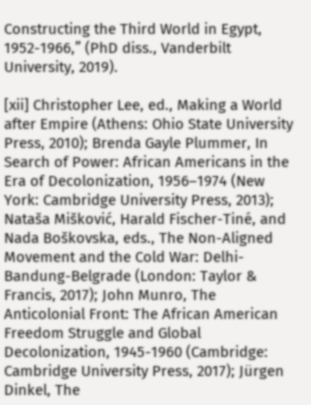Constructing the Third World in Egypt, 1952-1966,” (PhD diss., Vanderbilt University, 2019).

[xii] Christopher Lee, ed., Making a World after Empire (Athens: Ohio State University Press, 2010); Brenda Gayle Plummer, In Search of Power: African Americans in the Era of Decolonization, 1956–1974 (New York: Cambridge University Press, 2013); Nataša Mišković, Harald Fischer-Tiné, and Nada Boškovska, eds., The Non-Aligned Movement and the Cold War: Delhi-Bandung-Belgrade (London: Taylor & Francis, 2017); John Munro, The Anticolonial Front: The African American Freedom Struggle and Global Decolonization, 1945-1960 (Cambridge: Cambridge University Press, 2017); Jürgen Dinkel, The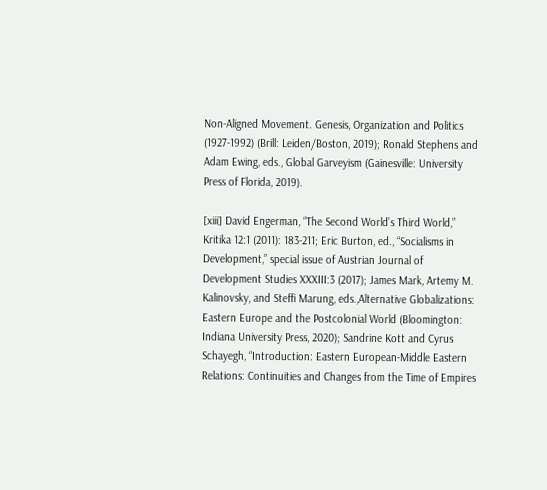Non-Aligned Movement. Genesis, Organization and Politics (1927-1992) (Brill: Leiden/Boston, 2019); Ronald Stephens and Adam Ewing, eds., Global Garveyism (Gainesville: University Press of Florida, 2019).

[xiii] David Engerman, “The Second World’s Third World,” Kritika 12:1 (2011): 183-211; Eric Burton, ed., “Socialisms in Development,” special issue of Austrian Journal of Development Studies XXXIII:3 (2017); James Mark, Artemy M. Kalinovsky, and Steffi Marung, eds.,Alternative Globalizations: Eastern Europe and the Postcolonial World (Bloomington: Indiana University Press, 2020); Sandrine Kott and Cyrus Schayegh, “Introduction: Eastern European-Middle Eastern Relations: Continuities and Changes from the Time of Empires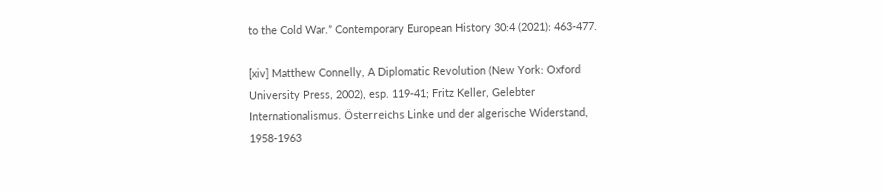to the Cold War.” Contemporary European History 30:4 (2021): 463-477.

[xiv] Matthew Connelly, A Diplomatic Revolution (New York: Oxford University Press, 2002), esp. 119-41; Fritz Keller, Gelebter Internationalismus. Österreichs Linke und der algerische Widerstand, 1958-1963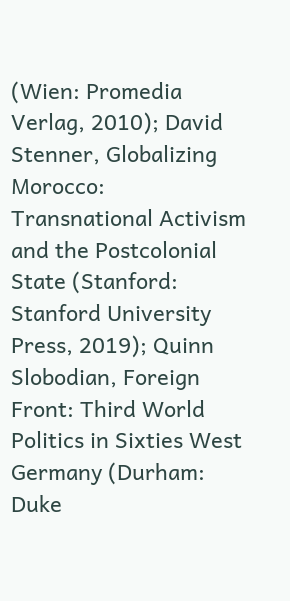(Wien: Promedia Verlag, 2010); David Stenner, Globalizing Morocco: Transnational Activism and the Postcolonial State (Stanford: Stanford University Press, 2019); Quinn Slobodian, Foreign Front: Third World Politics in Sixties West Germany (Durham: Duke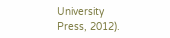University Press, 2012).